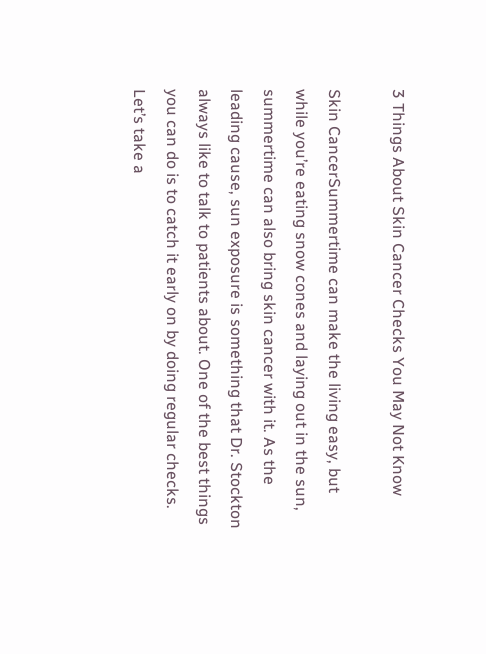3 Things About Skin Cancer Checks You May Not Know

Skin CancerSummertime can make the living easy, but while you’re eating snow cones and laying out in the sun, summertime can also bring skin cancer with it. As the leading cause, sun exposure is something that Dr. Stockton always like to talk to patients about. One of the best things you can do is to catch it early on by doing regular checks. Let’s take a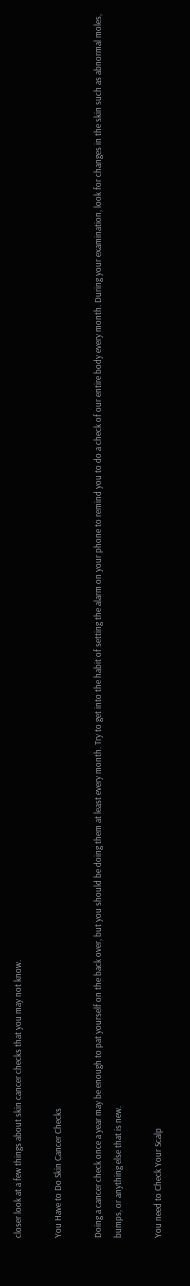closer look at a few things about skin cancer checks that you may not know.

You Have to Do Skin Cancer Checks

Doing a cancer check once a year may be enough to pat yourself on the back over, but you should be doing them at least every month. Try to get into the habit of setting the alarm on your phone to remind you to do a check of our entire body every month. During your examination, look for changes in the skin such as abnormal moles, bumps, or anything else that is new.

You need to Check Your Scalp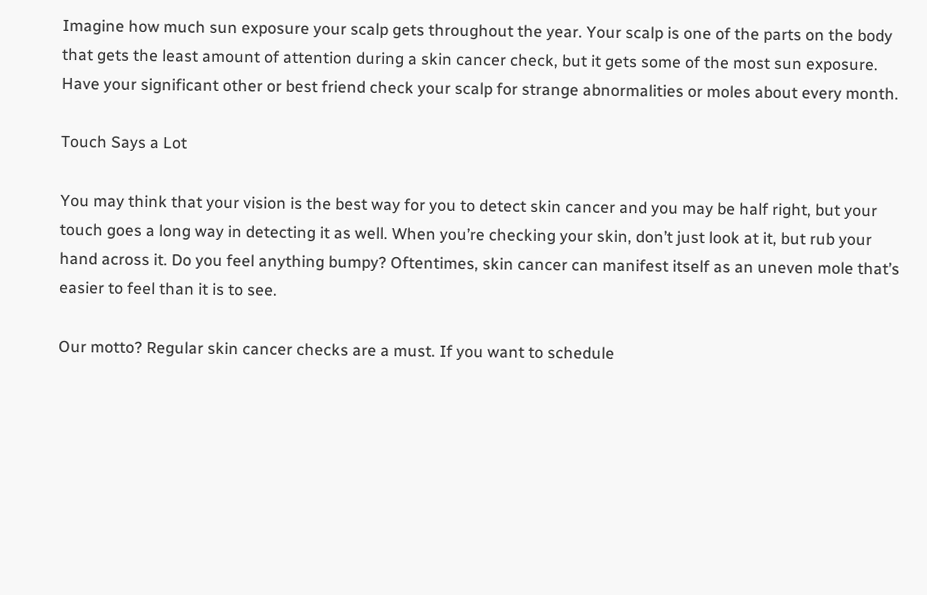Imagine how much sun exposure your scalp gets throughout the year. Your scalp is one of the parts on the body that gets the least amount of attention during a skin cancer check, but it gets some of the most sun exposure. Have your significant other or best friend check your scalp for strange abnormalities or moles about every month.

Touch Says a Lot

You may think that your vision is the best way for you to detect skin cancer and you may be half right, but your touch goes a long way in detecting it as well. When you’re checking your skin, don’t just look at it, but rub your hand across it. Do you feel anything bumpy? Oftentimes, skin cancer can manifest itself as an uneven mole that’s easier to feel than it is to see.

Our motto? Regular skin cancer checks are a must. If you want to schedule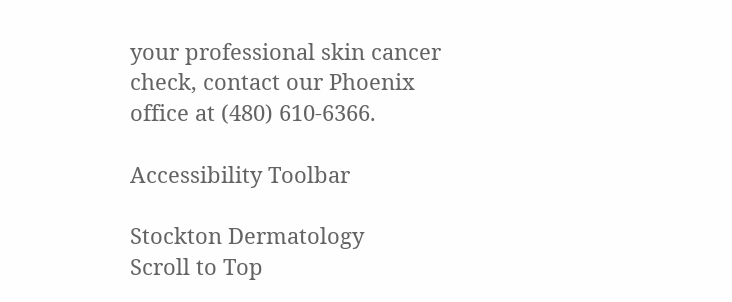your professional skin cancer check, contact our Phoenix office at (480) 610-6366.

Accessibility Toolbar

Stockton Dermatology
Scroll to Top